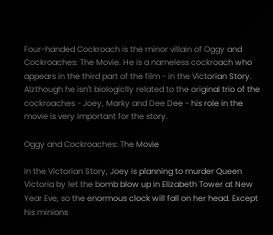Four-handed Cockroach is the minor villain of Oggy and Cockroaches: The Movie. He is a nameless cockroach who appears in the third part of the film - in the Victorian Story. Alzthough he isn't biologiclly related to the original trio of the cockroaches - Joey, Marky and Dee Dee - his role in the movie is very important for the story.

Oggy and Cockroaches: The Movie

In the Victorian Story, Joey is planning to murder Queen Victoria by let the bomb blow up in Elizabeth Tower at New Year Eve, so the enormous clock will fall on her head. Except his minions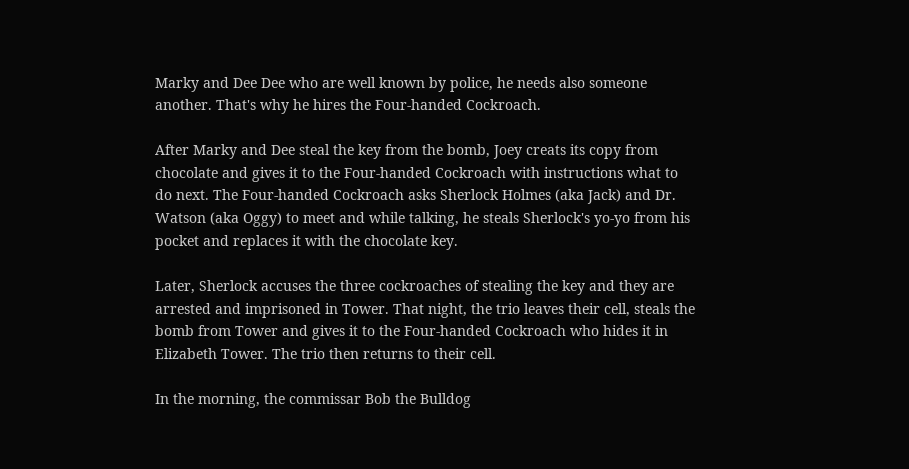Marky and Dee Dee who are well known by police, he needs also someone another. That's why he hires the Four-handed Cockroach.

After Marky and Dee steal the key from the bomb, Joey creats its copy from chocolate and gives it to the Four-handed Cockroach with instructions what to do next. The Four-handed Cockroach asks Sherlock Holmes (aka Jack) and Dr. Watson (aka Oggy) to meet and while talking, he steals Sherlock's yo-yo from his pocket and replaces it with the chocolate key.

Later, Sherlock accuses the three cockroaches of stealing the key and they are arrested and imprisoned in Tower. That night, the trio leaves their cell, steals the bomb from Tower and gives it to the Four-handed Cockroach who hides it in Elizabeth Tower. The trio then returns to their cell.

In the morning, the commissar Bob the Bulldog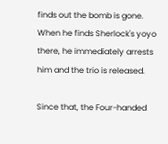finds out the bomb is gone. When he finds Sherlock's yoyo there, he immediately arrests him and the trio is released.

Since that, the Four-handed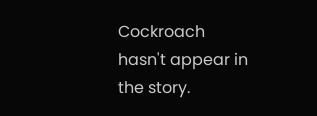Cockroach hasn't appear in the story.